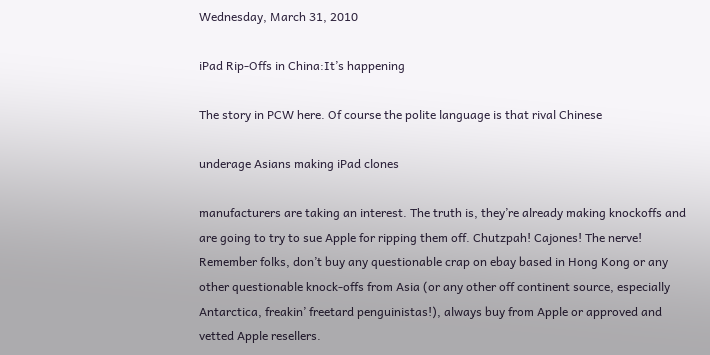Wednesday, March 31, 2010

iPad Rip-Offs in China:It’s happening

The story in PCW here. Of course the polite language is that rival Chinese

underage Asians making iPad clones

manufacturers are taking an interest. The truth is, they’re already making knockoffs and are going to try to sue Apple for ripping them off. Chutzpah! Cajones! The nerve! Remember folks, don’t buy any questionable crap on ebay based in Hong Kong or any other questionable knock-offs from Asia (or any other off continent source, especially Antarctica, freakin’ freetard penguinistas!), always buy from Apple or approved and vetted Apple resellers.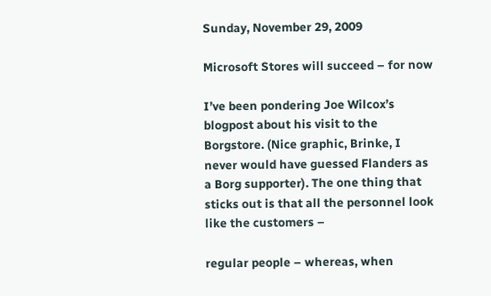Sunday, November 29, 2009

Microsoft Stores will succeed – for now

I’ve been pondering Joe Wilcox’s blogpost about his visit to the Borgstore. (Nice graphic, Brinke, I never would have guessed Flanders as a Borg supporter). The one thing that sticks out is that all the personnel look like the customers –

regular people – whereas, when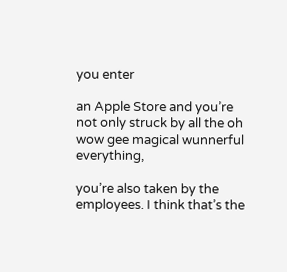you enter

an Apple Store and you’re not only struck by all the oh wow gee magical wunnerful everything,

you’re also taken by the employees. I think that’s the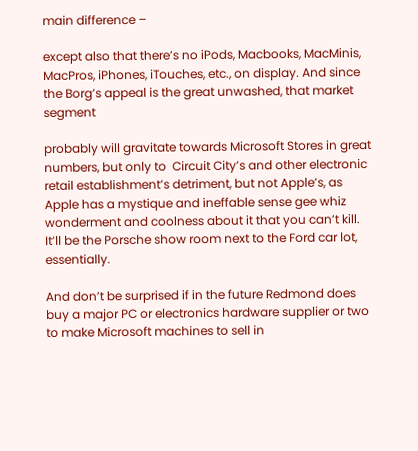main difference –

except also that there’s no iPods, Macbooks, MacMinis, MacPros, iPhones, iTouches, etc., on display. And since the Borg’s appeal is the great unwashed, that market segment

probably will gravitate towards Microsoft Stores in great numbers, but only to  Circuit City’s and other electronic retail establishment’s detriment, but not Apple’s, as Apple has a mystique and ineffable sense gee whiz wonderment and coolness about it that you can’t kill. It’ll be the Porsche show room next to the Ford car lot, essentially.

And don’t be surprised if in the future Redmond does buy a major PC or electronics hardware supplier or two to make Microsoft machines to sell in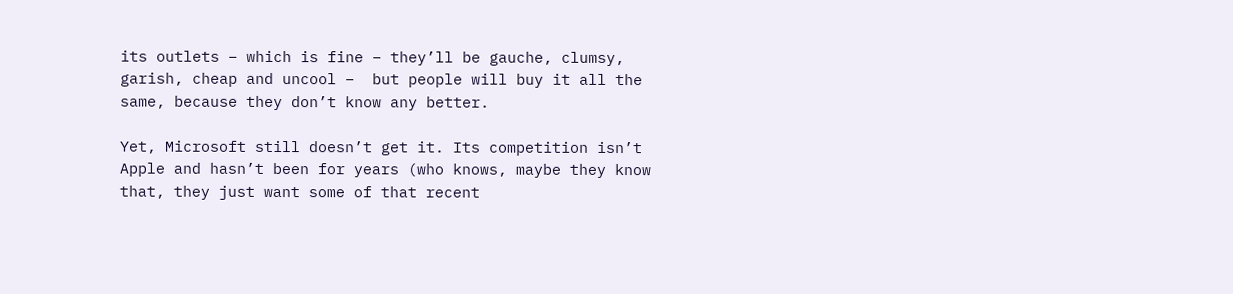its outlets – which is fine – they’ll be gauche, clumsy, garish, cheap and uncool –  but people will buy it all the same, because they don’t know any better.

Yet, Microsoft still doesn’t get it. Its competition isn’t Apple and hasn’t been for years (who knows, maybe they know that, they just want some of that recent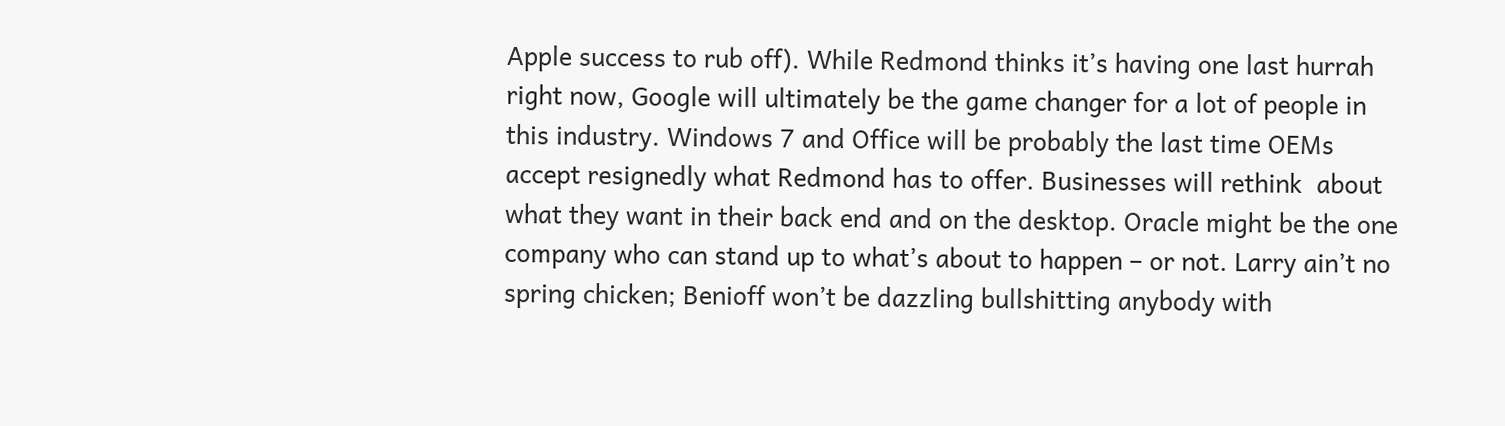Apple success to rub off). While Redmond thinks it’s having one last hurrah right now, Google will ultimately be the game changer for a lot of people in this industry. Windows 7 and Office will be probably the last time OEMs accept resignedly what Redmond has to offer. Businesses will rethink  about what they want in their back end and on the desktop. Oracle might be the one company who can stand up to what’s about to happen – or not. Larry ain’t no spring chicken; Benioff won’t be dazzling bullshitting anybody with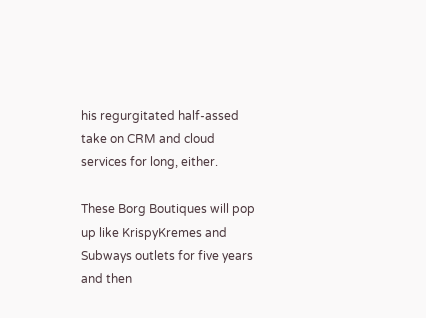his regurgitated half-assed take on CRM and cloud services for long, either.

These Borg Boutiques will pop up like KrispyKremes and Subways outlets for five years and then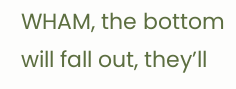WHAM, the bottom will fall out, they’ll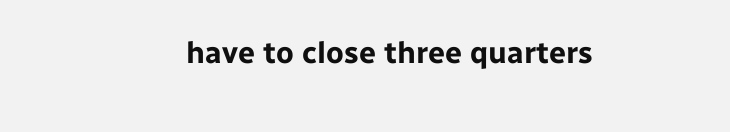have to close three quarters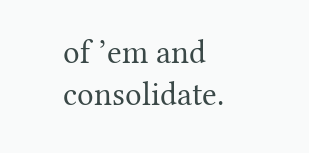of ’em and consolidate.